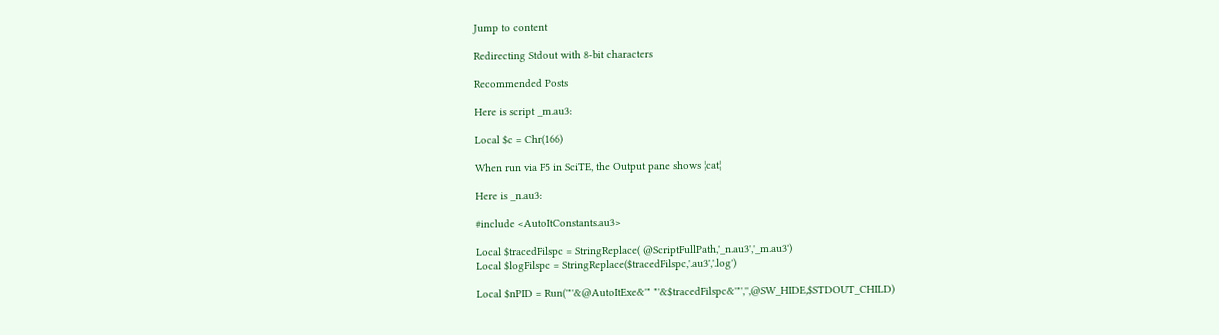Jump to content

Redirecting Stdout with 8-bit characters

Recommended Posts

Here is script _m.au3:

Local $c = Chr(166)

When run via F5 in SciTE, the Output pane shows ¦cat¦

Here is _n.au3:

#include <AutoItConstants.au3>

Local $tracedFilspc = StringReplace( @ScriptFullPath,'_n.au3','_m.au3')
Local $logFilspc = StringReplace($tracedFilspc,'.au3','.log')

Local $nPID = Run('"'&@AutoItExe&'" "'&$tracedFilspc&'"','',@SW_HIDE,$STDOUT_CHILD)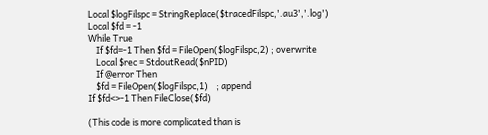Local $logFilspc = StringReplace($tracedFilspc,'.au3','.log')
Local $fd = -1
While True
    If $fd=-1 Then $fd = FileOpen($logFilspc,2) ; overwrite
    Local $rec = StdoutRead($nPID)
    If @error Then
    $fd = FileOpen($logFilspc,1)    ; append
If $fd<>-1 Then FileClose($fd)

(This code is more complicated than is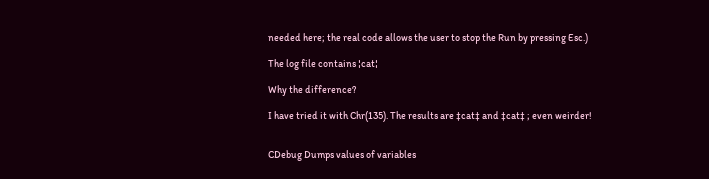needed here; the real code allows the user to stop the Run by pressing Esc.)

The log file contains ¦cat¦

Why the difference?

I have tried it with Chr(135). The results are ‡cat‡ and ‡cat‡ ; even weirder!


CDebug Dumps values of variables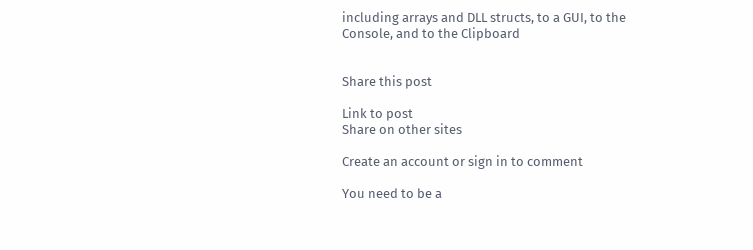including arrays and DLL structs, to a GUI, to the Console, and to the Clipboard


Share this post

Link to post
Share on other sites

Create an account or sign in to comment

You need to be a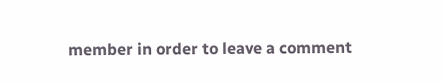member in order to leave a comment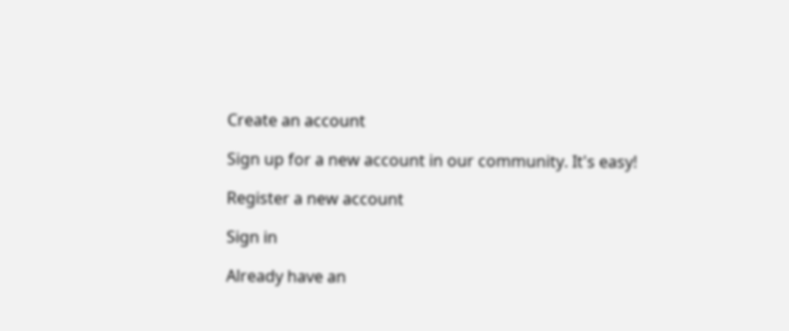Create an account

Sign up for a new account in our community. It's easy!

Register a new account

Sign in

Already have an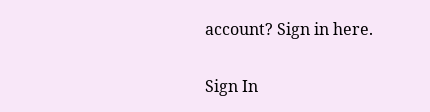account? Sign in here.

Sign In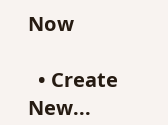Now

  • Create New...